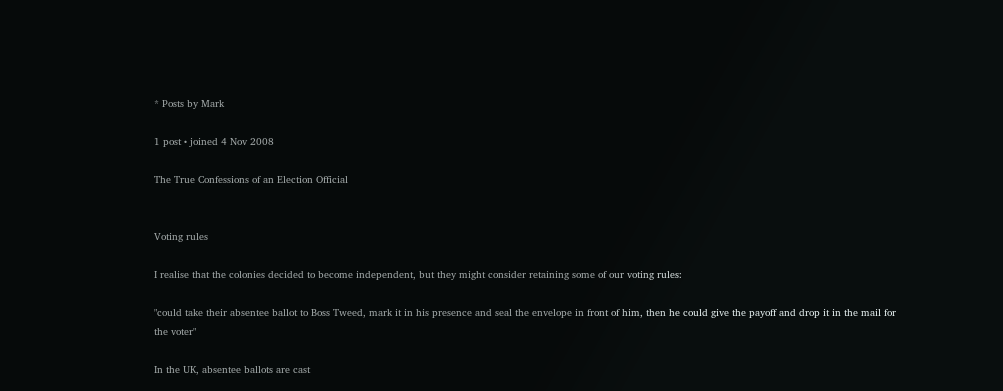* Posts by Mark

1 post • joined 4 Nov 2008

The True Confessions of an Election Official


Voting rules

I realise that the colonies decided to become independent, but they might consider retaining some of our voting rules:

"could take their absentee ballot to Boss Tweed, mark it in his presence and seal the envelope in front of him, then he could give the payoff and drop it in the mail for the voter"

In the UK, absentee ballots are cast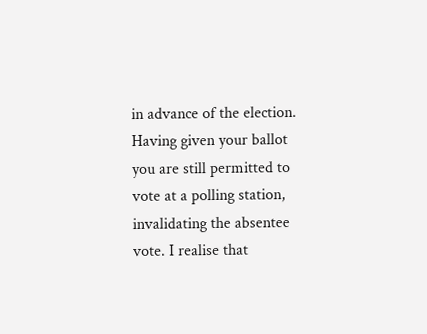in advance of the election. Having given your ballot you are still permitted to vote at a polling station, invalidating the absentee vote. I realise that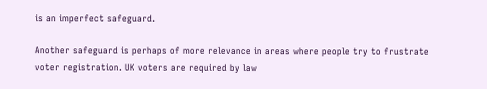is an imperfect safeguard.

Another safeguard is perhaps of more relevance in areas where people try to frustrate voter registration. UK voters are required by law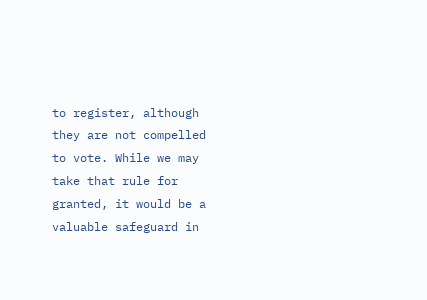to register, although they are not compelled to vote. While we may take that rule for granted, it would be a valuable safeguard in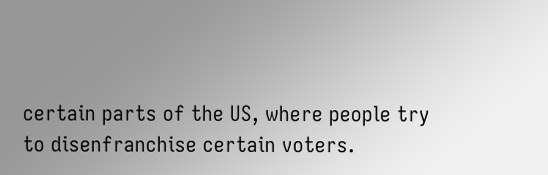certain parts of the US, where people try to disenfranchise certain voters.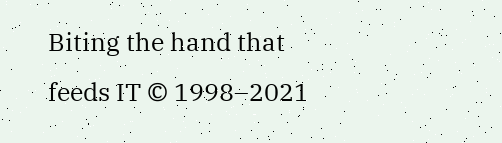Biting the hand that feeds IT © 1998–2021